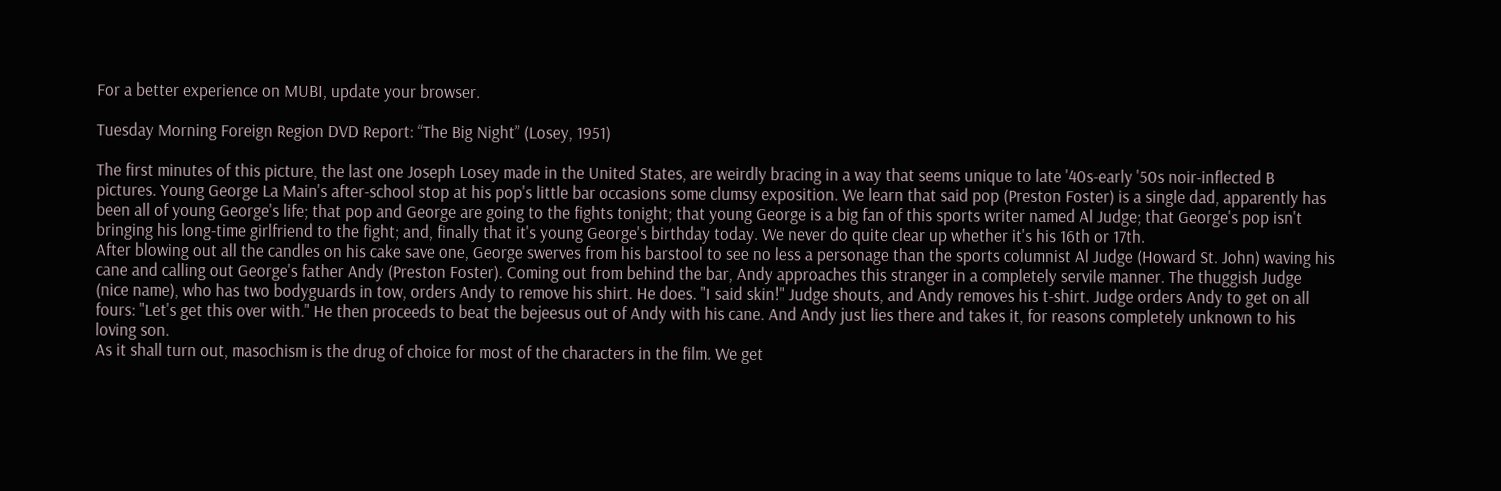For a better experience on MUBI, update your browser.

Tuesday Morning Foreign Region DVD Report: “The Big Night” (Losey, 1951)

The first minutes of this picture, the last one Joseph Losey made in the United States, are weirdly bracing in a way that seems unique to late '40s-early '50s noir-inflected B pictures. Young George La Main's after-school stop at his pop's little bar occasions some clumsy exposition. We learn that said pop (Preston Foster) is a single dad, apparently has been all of young George's life; that pop and George are going to the fights tonight; that young George is a big fan of this sports writer named Al Judge; that George's pop isn't bringing his long-time girlfriend to the fight; and, finally that it's young George's birthday today. We never do quite clear up whether it's his 16th or 17th.
After blowing out all the candles on his cake save one, George swerves from his barstool to see no less a personage than the sports columnist Al Judge (Howard St. John) waving his cane and calling out George's father Andy (Preston Foster). Coming out from behind the bar, Andy approaches this stranger in a completely servile manner. The thuggish Judge (nice name), who has two bodyguards in tow, orders Andy to remove his shirt. He does. "I said skin!" Judge shouts, and Andy removes his t-shirt. Judge orders Andy to get on all fours: "Let's get this over with." He then proceeds to beat the bejeesus out of Andy with his cane. And Andy just lies there and takes it, for reasons completely unknown to his loving son.
As it shall turn out, masochism is the drug of choice for most of the characters in the film. We get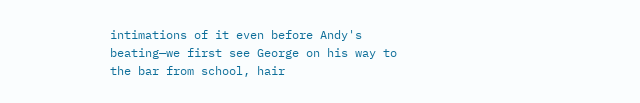intimations of it even before Andy's beating—we first see George on his way to the bar from school, hair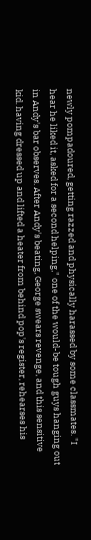newly pompadoured, getting razzed and physically harassed by some classmates. "I hear he liked it, asked for a second helping," one of the would-be tough guys hanging out in Andy's bar observes. After Andy's beating, George swears revenge, and this sensitive kid. having dressed up and lifted a heater from behind pop's register, rehearses his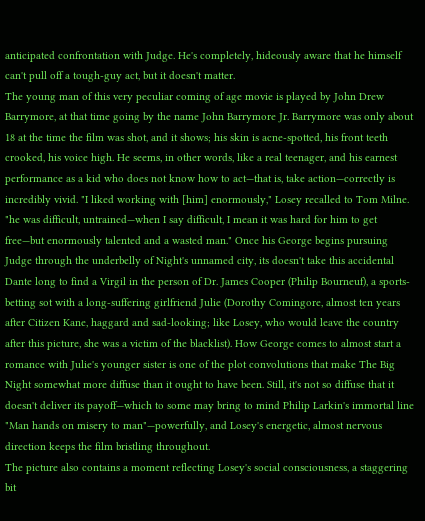anticipated confrontation with Judge. He's completely, hideously aware that he himself can't pull off a tough-guy act, but it doesn't matter.
The young man of this very peculiar coming of age movie is played by John Drew Barrymore, at that time going by the name John Barrymore Jr. Barrymore was only about 18 at the time the film was shot, and it shows; his skin is acne-spotted, his front teeth crooked, his voice high. He seems, in other words, like a real teenager, and his earnest performance as a kid who does not know how to act—that is, take action—correctly is incredibly vivid. "I liked working with [him] enormously," Losey recalled to Tom Milne. "he was difficult, untrained—when I say difficult, I mean it was hard for him to get free—but enormously talented and a wasted man." Once his George begins pursuing Judge through the underbelly of Night's unnamed city, its doesn't take this accidental Dante long to find a Virgil in the person of Dr. James Cooper (Philip Bourneuf), a sports-betting sot with a long-suffering girlfriend Julie (Dorothy Comingore, almost ten years after Citizen Kane, haggard and sad-looking; like Losey, who would leave the country after this picture, she was a victim of the blacklist). How George comes to almost start a romance with Julie's younger sister is one of the plot convolutions that make The Big Night somewhat more diffuse than it ought to have been. Still, it's not so diffuse that it doesn't deliver its payoff—which to some may bring to mind Philip Larkin's immortal line "Man hands on misery to man"—powerfully, and Losey's energetic, almost nervous direction keeps the film bristling throughout.
The picture also contains a moment reflecting Losey's social consciousness, a staggering bit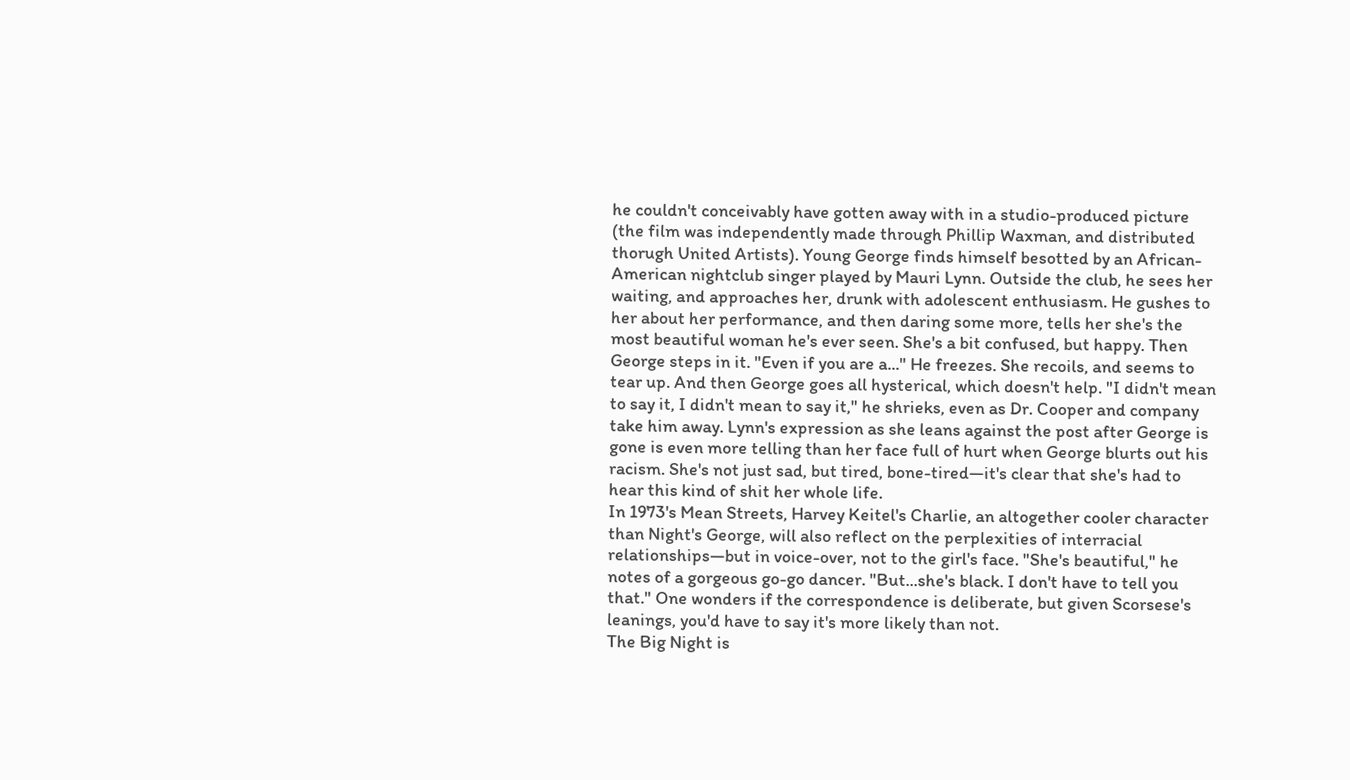he couldn't conceivably have gotten away with in a studio-produced picture (the film was independently made through Phillip Waxman, and distributed thorugh United Artists). Young George finds himself besotted by an African-American nightclub singer played by Mauri Lynn. Outside the club, he sees her waiting, and approaches her, drunk with adolescent enthusiasm. He gushes to her about her performance, and then daring some more, tells her she's the most beautiful woman he's ever seen. She's a bit confused, but happy. Then George steps in it. "Even if you are a..." He freezes. She recoils, and seems to tear up. And then George goes all hysterical, which doesn't help. "I didn't mean to say it, I didn't mean to say it," he shrieks, even as Dr. Cooper and company take him away. Lynn's expression as she leans against the post after George is gone is even more telling than her face full of hurt when George blurts out his racism. She's not just sad, but tired, bone-tired—it's clear that she's had to hear this kind of shit her whole life.
In 1973's Mean Streets, Harvey Keitel's Charlie, an altogether cooler character than Night's George, will also reflect on the perplexities of interracial relationships—but in voice-over, not to the girl's face. "She's beautiful," he notes of a gorgeous go-go dancer. "But...she's black. I don't have to tell you that." One wonders if the correspondence is deliberate, but given Scorsese's leanings, you'd have to say it's more likely than not.
The Big Night is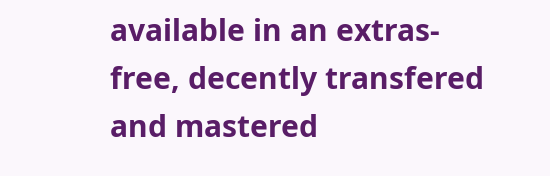available in an extras-free, decently transfered and mastered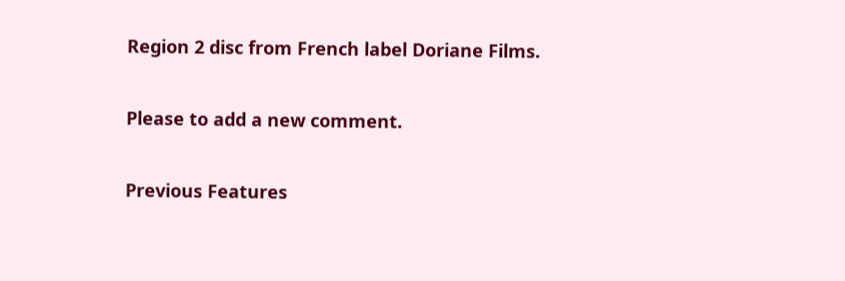Region 2 disc from French label Doriane Films.

Please to add a new comment.

Previous Features